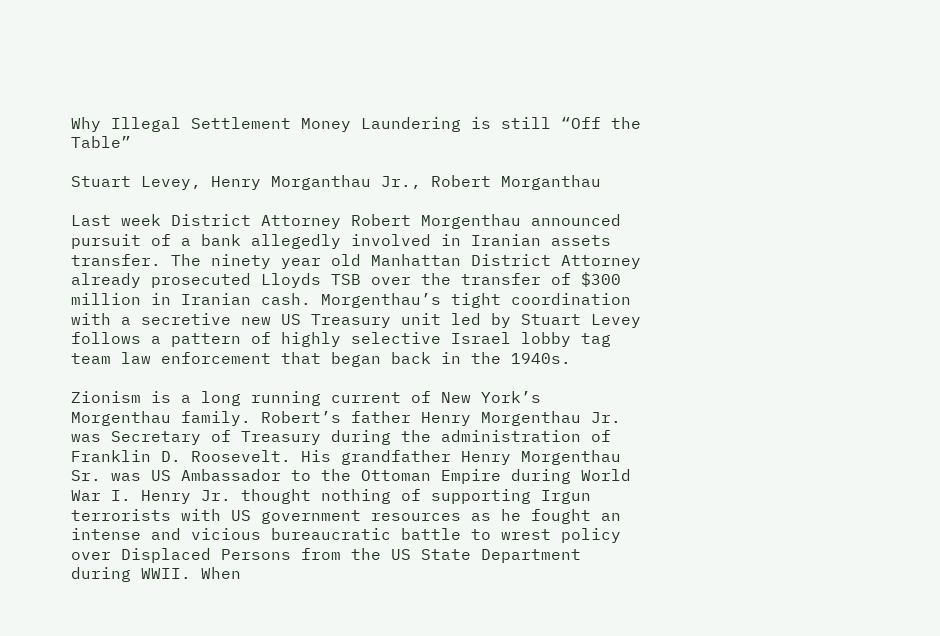Why Illegal Settlement Money Laundering is still “Off the Table”

Stuart Levey, Henry Morganthau Jr., Robert Morganthau

Last week District Attorney Robert Morgenthau announced pursuit of a bank allegedly involved in Iranian assets transfer. The ninety year old Manhattan District Attorney already prosecuted Lloyds TSB over the transfer of $300 million in Iranian cash. Morgenthau’s tight coordination with a secretive new US Treasury unit led by Stuart Levey follows a pattern of highly selective Israel lobby tag team law enforcement that began back in the 1940s.

Zionism is a long running current of New York’s Morgenthau family. Robert’s father Henry Morgenthau Jr. was Secretary of Treasury during the administration of Franklin D. Roosevelt. His grandfather Henry Morgenthau Sr. was US Ambassador to the Ottoman Empire during World War I. Henry Jr. thought nothing of supporting Irgun terrorists with US government resources as he fought an intense and vicious bureaucratic battle to wrest policy over Displaced Persons from the US State Department during WWII. When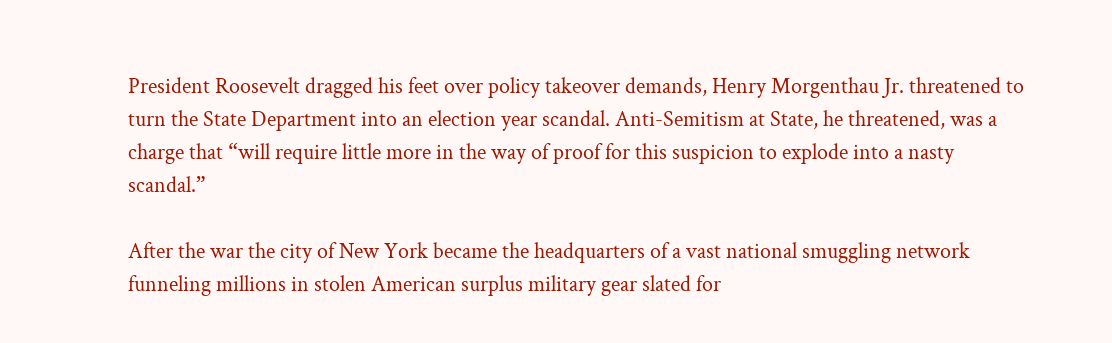President Roosevelt dragged his feet over policy takeover demands, Henry Morgenthau Jr. threatened to turn the State Department into an election year scandal. Anti-Semitism at State, he threatened, was a charge that “will require little more in the way of proof for this suspicion to explode into a nasty scandal.”

After the war the city of New York became the headquarters of a vast national smuggling network funneling millions in stolen American surplus military gear slated for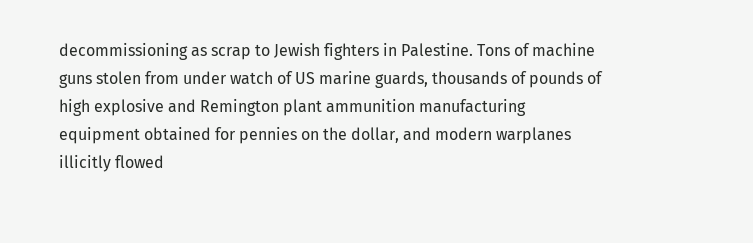decommissioning as scrap to Jewish fighters in Palestine. Tons of machine guns stolen from under watch of US marine guards, thousands of pounds of high explosive and Remington plant ammunition manufacturing equipment obtained for pennies on the dollar, and modern warplanes illicitly flowed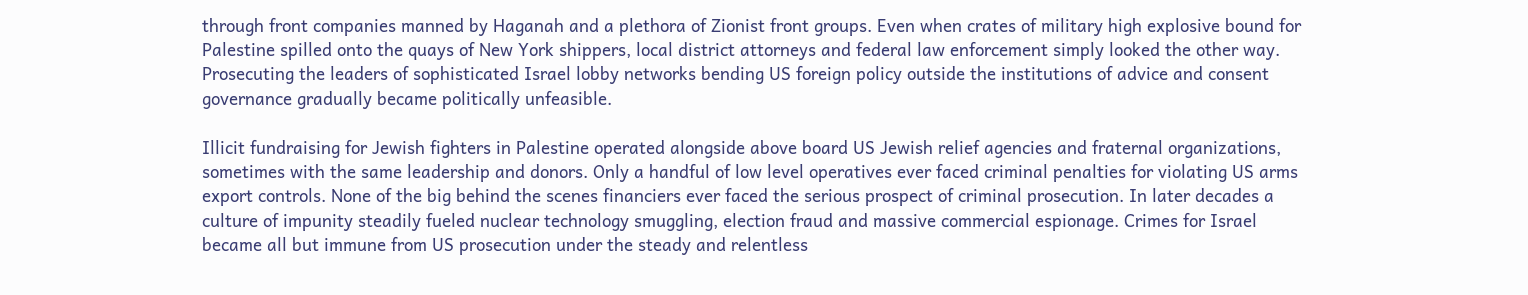through front companies manned by Haganah and a plethora of Zionist front groups. Even when crates of military high explosive bound for Palestine spilled onto the quays of New York shippers, local district attorneys and federal law enforcement simply looked the other way. Prosecuting the leaders of sophisticated Israel lobby networks bending US foreign policy outside the institutions of advice and consent governance gradually became politically unfeasible.

Illicit fundraising for Jewish fighters in Palestine operated alongside above board US Jewish relief agencies and fraternal organizations, sometimes with the same leadership and donors. Only a handful of low level operatives ever faced criminal penalties for violating US arms export controls. None of the big behind the scenes financiers ever faced the serious prospect of criminal prosecution. In later decades a culture of impunity steadily fueled nuclear technology smuggling, election fraud and massive commercial espionage. Crimes for Israel became all but immune from US prosecution under the steady and relentless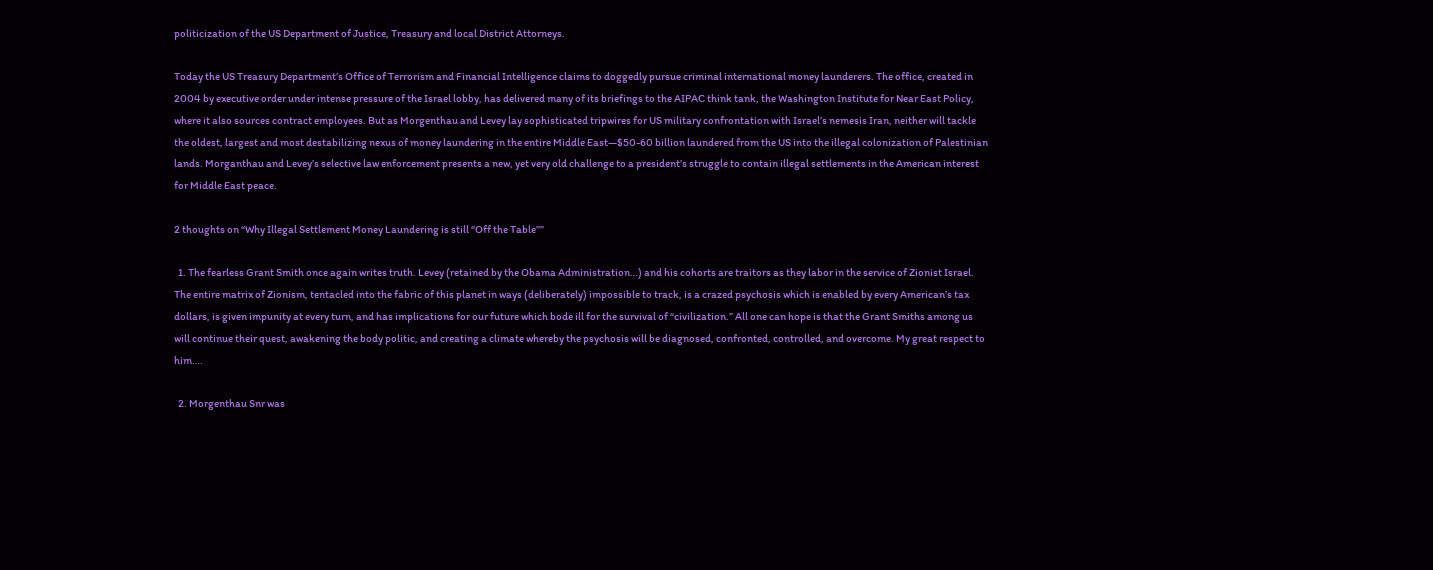politicization of the US Department of Justice, Treasury and local District Attorneys.

Today the US Treasury Department’s Office of Terrorism and Financial Intelligence claims to doggedly pursue criminal international money launderers. The office, created in 2004 by executive order under intense pressure of the Israel lobby, has delivered many of its briefings to the AIPAC think tank, the Washington Institute for Near East Policy, where it also sources contract employees. But as Morgenthau and Levey lay sophisticated tripwires for US military confrontation with Israel’s nemesis Iran, neither will tackle the oldest, largest and most destabilizing nexus of money laundering in the entire Middle East—$50-60 billion laundered from the US into the illegal colonization of Palestinian lands. Morganthau and Levey’s selective law enforcement presents a new, yet very old challenge to a president’s struggle to contain illegal settlements in the American interest for Middle East peace.

2 thoughts on “Why Illegal Settlement Money Laundering is still “Off the Table””

  1. The fearless Grant Smith once again writes truth. Levey (retained by the Obama Administration…) and his cohorts are traitors as they labor in the service of Zionist Israel. The entire matrix of Zionism, tentacled into the fabric of this planet in ways (deliberately) impossible to track, is a crazed psychosis which is enabled by every American’s tax dollars, is given impunity at every turn, and has implications for our future which bode ill for the survival of “civilization.” All one can hope is that the Grant Smiths among us will continue their quest, awakening the body politic, and creating a climate whereby the psychosis will be diagnosed, confronted, controlled, and overcome. My great respect to him….

  2. Morgenthau Snr was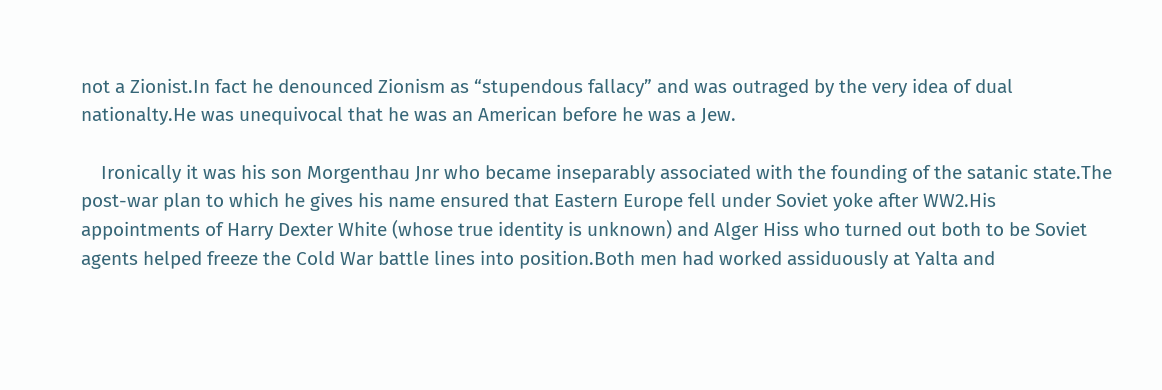not a Zionist.In fact he denounced Zionism as “stupendous fallacy” and was outraged by the very idea of dual nationalty.He was unequivocal that he was an American before he was a Jew.

    Ironically it was his son Morgenthau Jnr who became inseparably associated with the founding of the satanic state.The post-war plan to which he gives his name ensured that Eastern Europe fell under Soviet yoke after WW2.His appointments of Harry Dexter White (whose true identity is unknown) and Alger Hiss who turned out both to be Soviet agents helped freeze the Cold War battle lines into position.Both men had worked assiduously at Yalta and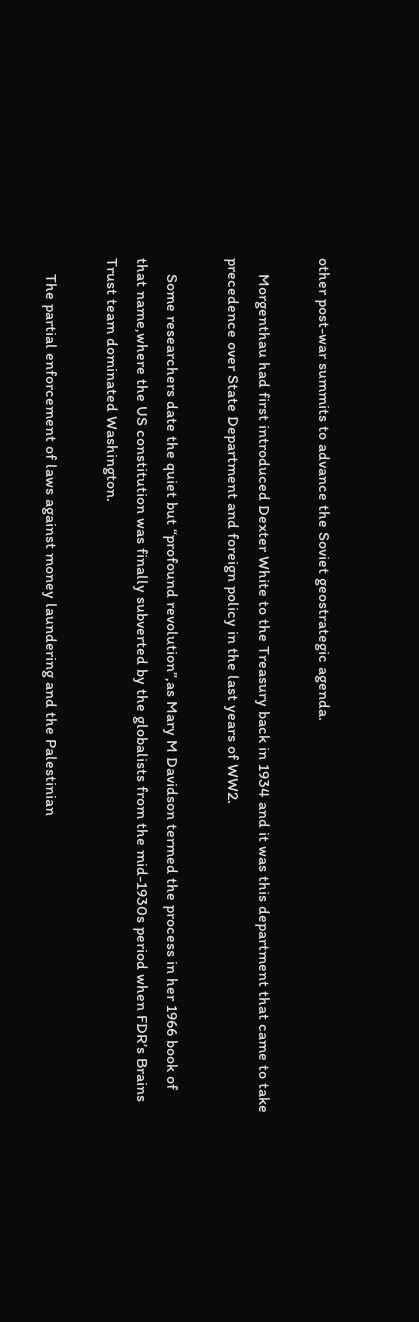other post-war summits to advance the Soviet geostrategic agenda.

    Morgenthau had first introduced Dexter White to the Treasury back in 1934 and it was this department that came to take precedence over State Department and foreign policy in the last years of WW2.

    Some researchers date the quiet but “profound revolution”,as Mary M Davidson termed the process in her 1966 book of that name,where the US constitution was finally subverted by the globalists from the mid-1930s period when FDR’s Brains Trust team dominated Washington.

    The partial enforcement of laws against money laundering and the Palestinian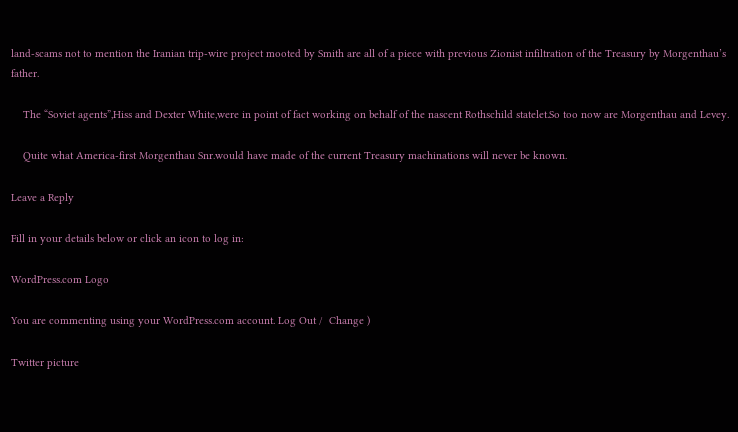land-scams not to mention the Iranian trip-wire project mooted by Smith are all of a piece with previous Zionist infiltration of the Treasury by Morgenthau’s father.

    The “Soviet agents”,Hiss and Dexter White,were in point of fact working on behalf of the nascent Rothschild statelet.So too now are Morgenthau and Levey.

    Quite what America-first Morgenthau Snr.would have made of the current Treasury machinations will never be known.

Leave a Reply

Fill in your details below or click an icon to log in:

WordPress.com Logo

You are commenting using your WordPress.com account. Log Out /  Change )

Twitter picture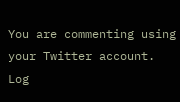You are commenting using your Twitter account. Log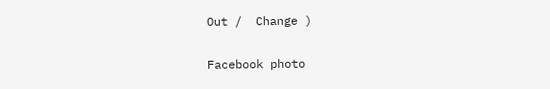Out /  Change )

Facebook photo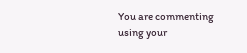You are commenting using your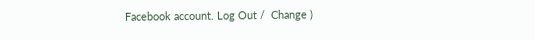Facebook account. Log Out /  Change )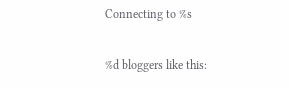Connecting to %s

%d bloggers like this: